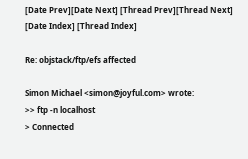[Date Prev][Date Next] [Thread Prev][Thread Next] [Date Index] [Thread Index]

Re: objstack/ftp/efs affected

Simon Michael <simon@joyful.com> wrote:
>> ftp -n localhost
> Connected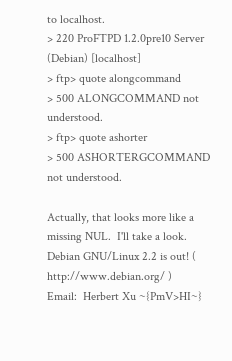to localhost.
> 220 ProFTPD 1.2.0pre10 Server (Debian) [localhost]
> ftp> quote alongcommand
> 500 ALONGCOMMAND not understood.
> ftp> quote ashorter
> 500 ASHORTERGCOMMAND not understood.

Actually, that looks more like a missing NUL.  I'll take a look.
Debian GNU/Linux 2.2 is out! ( http://www.debian.org/ )
Email:  Herbert Xu ~{PmV>HI~}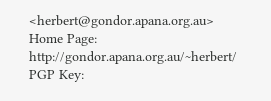<herbert@gondor.apana.org.au>
Home Page: http://gondor.apana.org.au/~herbert/
PGP Key: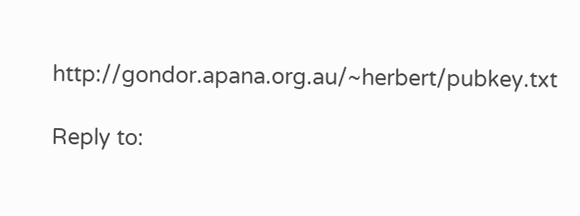http://gondor.apana.org.au/~herbert/pubkey.txt

Reply to: